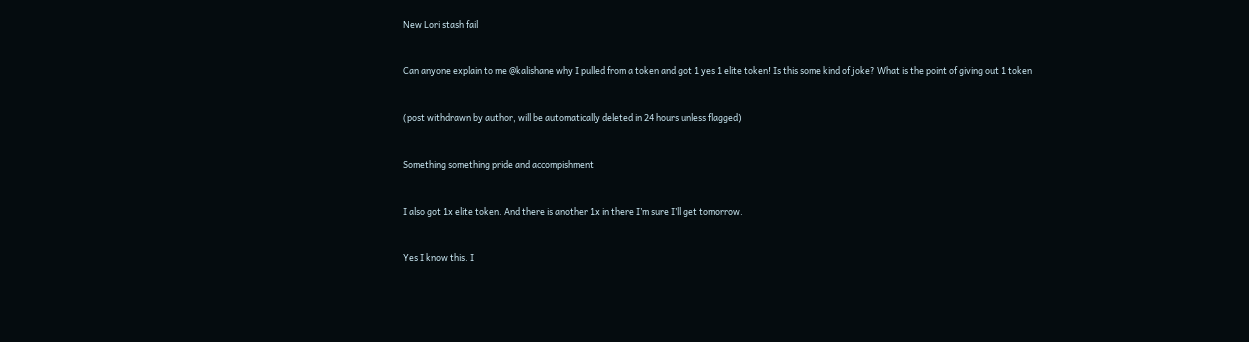New Lori stash fail


Can anyone explain to me @kalishane why I pulled from a token and got 1 yes 1 elite token! Is this some kind of joke? What is the point of giving out 1 token


(post withdrawn by author, will be automatically deleted in 24 hours unless flagged)


Something something pride and accompishment


I also got 1x elite token. And there is another 1x in there I’m sure I’ll get tomorrow.


Yes I know this. I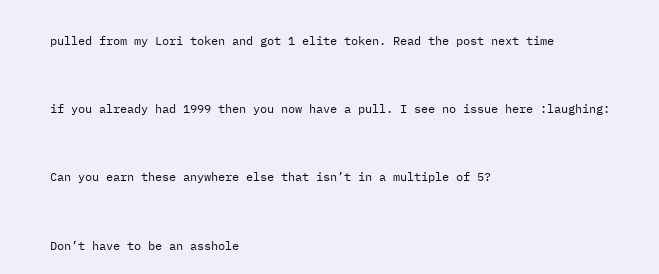pulled from my Lori token and got 1 elite token. Read the post next time


if you already had 1999 then you now have a pull. I see no issue here :laughing:


Can you earn these anywhere else that isn’t in a multiple of 5?


Don’t have to be an asshole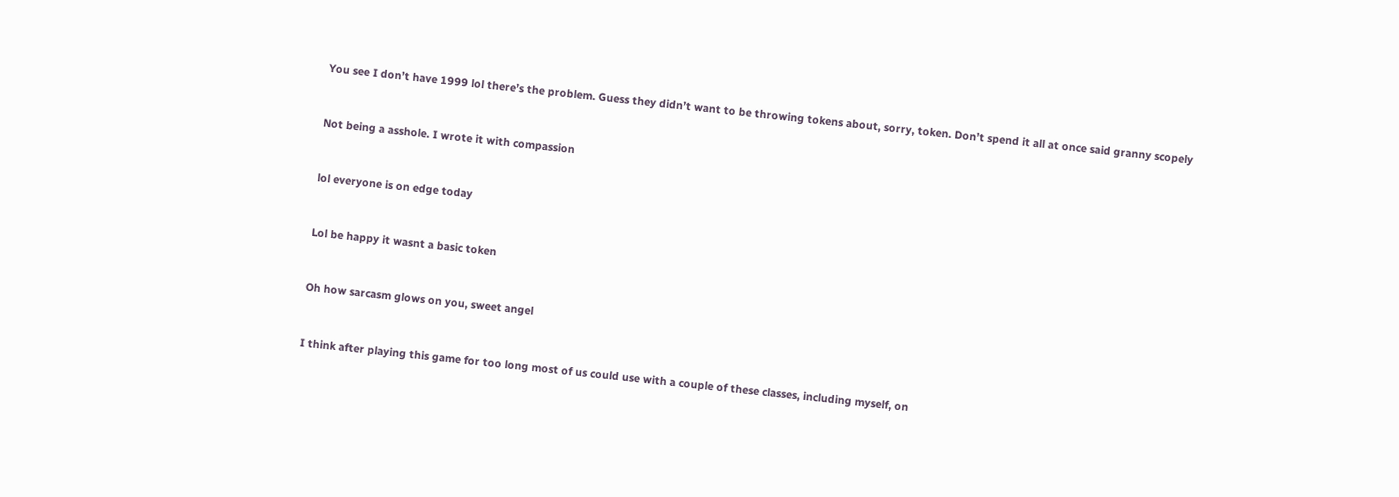You see I don’t have 1999 lol there’s the problem. Guess they didn’t want to be throwing tokens about, sorry, token. Don’t spend it all at once said granny scopely


Not being a asshole. I wrote it with compassion


lol everyone is on edge today


Lol be happy it wasnt a basic token


Oh how sarcasm glows on you, sweet angel


I think after playing this game for too long most of us could use with a couple of these classes, including myself, on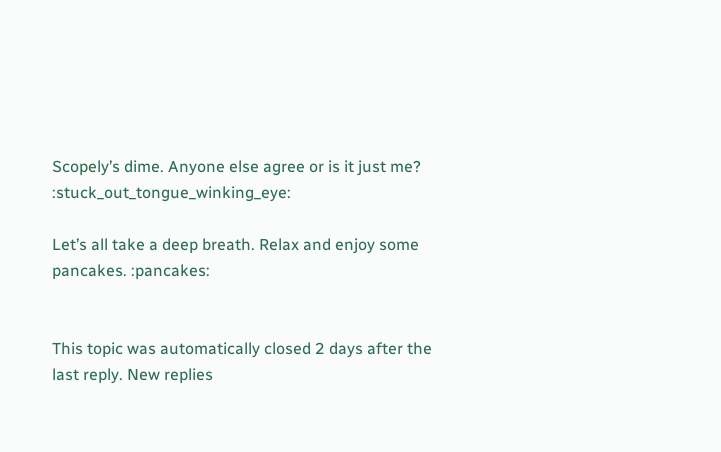Scopely’s dime. Anyone else agree or is it just me? :stuck_out_tongue_winking_eye:

Let’s all take a deep breath. Relax and enjoy some pancakes. :pancakes:


This topic was automatically closed 2 days after the last reply. New replies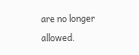are no longer allowed.